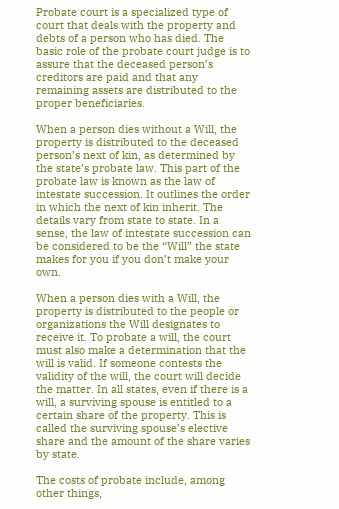Probate court is a specialized type of court that deals with the property and debts of a person who has died. The basic role of the probate court judge is to assure that the deceased person’s creditors are paid and that any remaining assets are distributed to the proper beneficiaries.

When a person dies without a Will, the property is distributed to the deceased person’s next of kin, as determined by the state’s probate law. This part of the probate law is known as the law of intestate succession. It outlines the order in which the next of kin inherit. The details vary from state to state. In a sense, the law of intestate succession can be considered to be the “Will” the state makes for you if you don’t make your own.

When a person dies with a Will, the property is distributed to the people or organizations the Will designates to receive it. To probate a will, the court must also make a determination that the will is valid. If someone contests the validity of the will, the court will decide the matter. In all states, even if there is a will, a surviving spouse is entitled to a certain share of the property. This is called the surviving spouse’s elective share and the amount of the share varies by state.

The costs of probate include, among other things,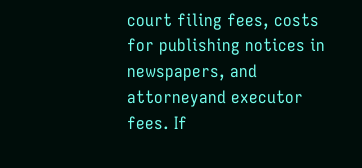court filing fees, costs for publishing notices in newspapers, and attorneyand executor fees. If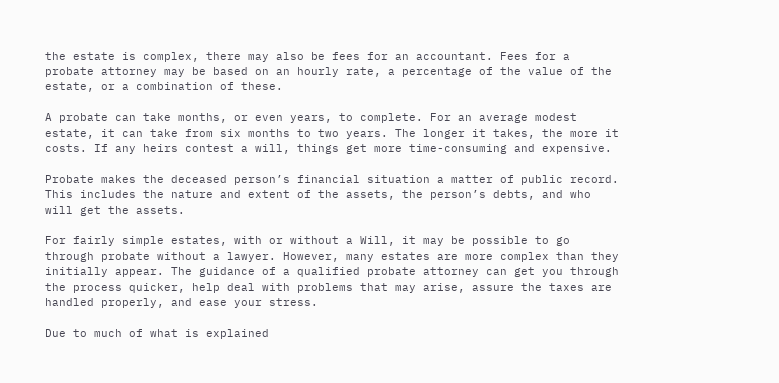the estate is complex, there may also be fees for an accountant. Fees for a probate attorney may be based on an hourly rate, a percentage of the value of the estate, or a combination of these.

A probate can take months, or even years, to complete. For an average modest estate, it can take from six months to two years. The longer it takes, the more it costs. If any heirs contest a will, things get more time-consuming and expensive.

Probate makes the deceased person’s financial situation a matter of public record. This includes the nature and extent of the assets, the person’s debts, and who will get the assets.

For fairly simple estates, with or without a Will, it may be possible to go through probate without a lawyer. However, many estates are more complex than they initially appear. The guidance of a qualified probate attorney can get you through the process quicker, help deal with problems that may arise, assure the taxes are handled properly, and ease your stress.

Due to much of what is explained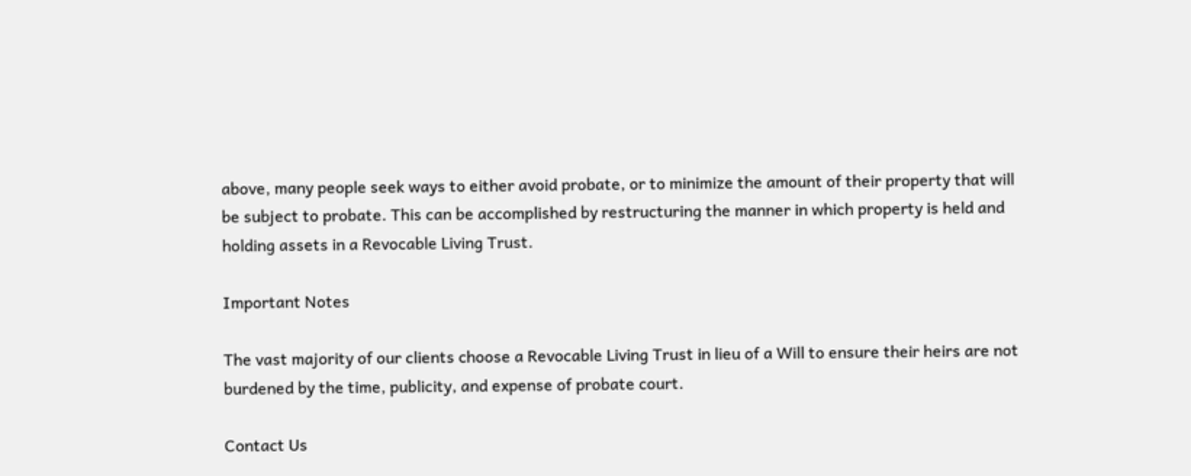above, many people seek ways to either avoid probate, or to minimize the amount of their property that will be subject to probate. This can be accomplished by restructuring the manner in which property is held and holding assets in a Revocable Living Trust.

Important Notes

The vast majority of our clients choose a Revocable Living Trust in lieu of a Will to ensure their heirs are not burdened by the time, publicity, and expense of probate court.

Contact Us